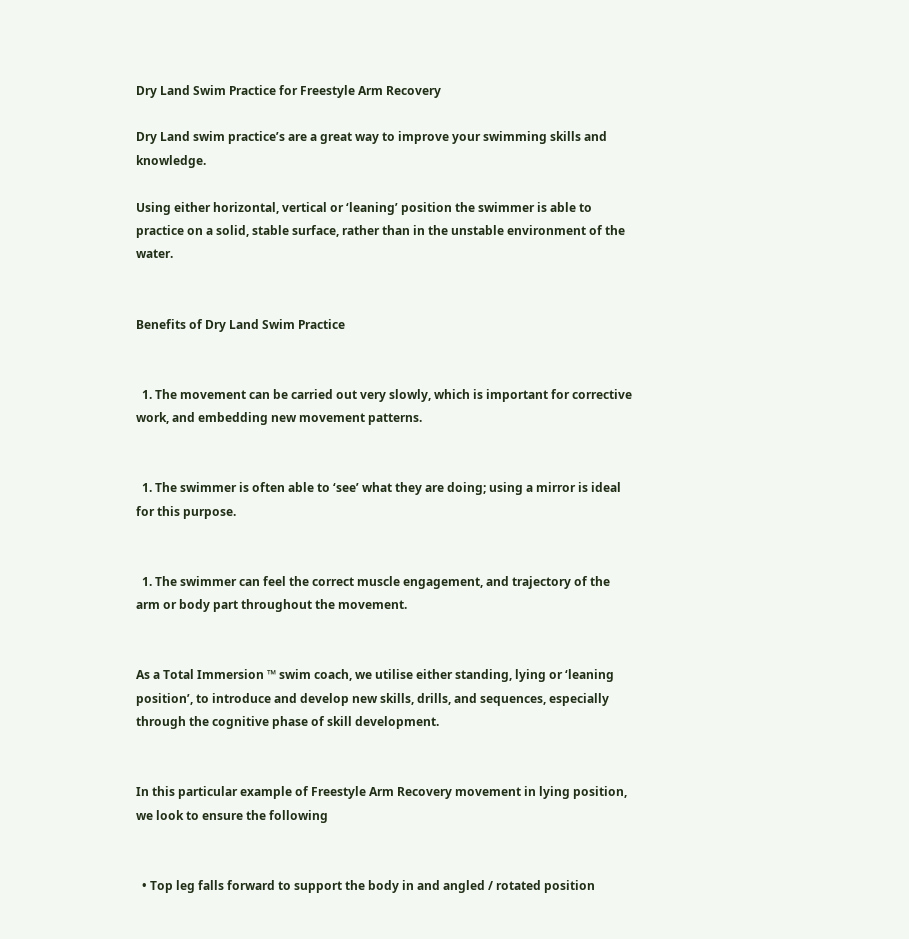Dry Land Swim Practice for Freestyle Arm Recovery

Dry Land swim practice’s are a great way to improve your swimming skills and knowledge.

Using either horizontal, vertical or ‘leaning’ position the swimmer is able to practice on a solid, stable surface, rather than in the unstable environment of the water.


Benefits of Dry Land Swim Practice


  1. The movement can be carried out very slowly, which is important for corrective work, and embedding new movement patterns.


  1. The swimmer is often able to ‘see’ what they are doing; using a mirror is ideal for this purpose.


  1. The swimmer can feel the correct muscle engagement, and trajectory of the arm or body part throughout the movement.


As a Total Immersion ™ swim coach, we utilise either standing, lying or ‘leaning position’, to introduce and develop new skills, drills, and sequences, especially through the cognitive phase of skill development.


In this particular example of Freestyle Arm Recovery movement in lying position, we look to ensure the following


  • Top leg falls forward to support the body in and angled / rotated position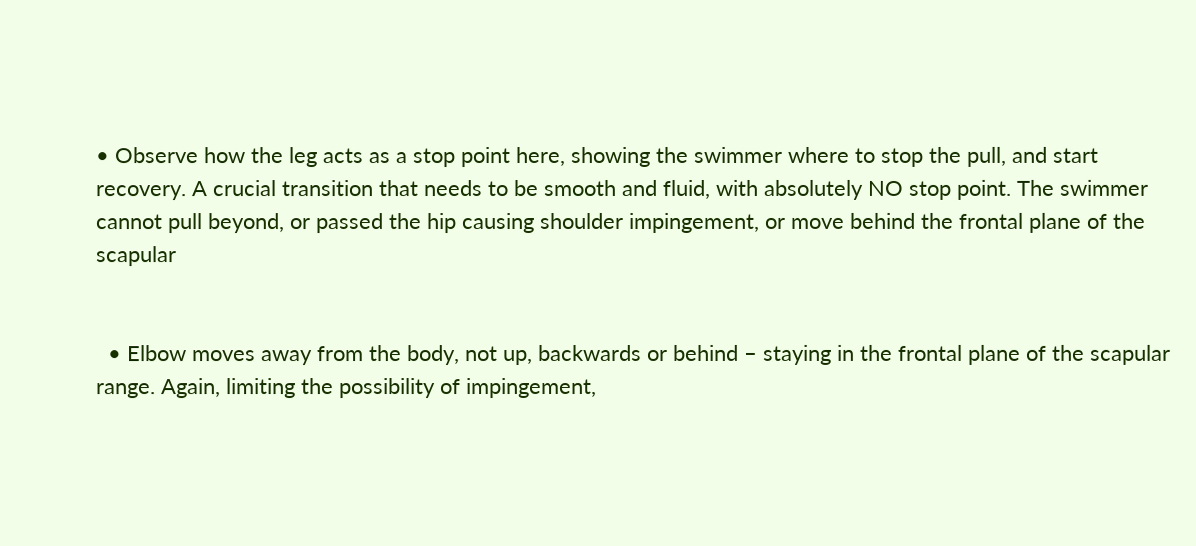• Observe how the leg acts as a stop point here, showing the swimmer where to stop the pull, and start recovery. A crucial transition that needs to be smooth and fluid, with absolutely NO stop point. The swimmer cannot pull beyond, or passed the hip causing shoulder impingement, or move behind the frontal plane of the scapular


  • Elbow moves away from the body, not up, backwards or behind – staying in the frontal plane of the scapular range. Again, limiting the possibility of impingement,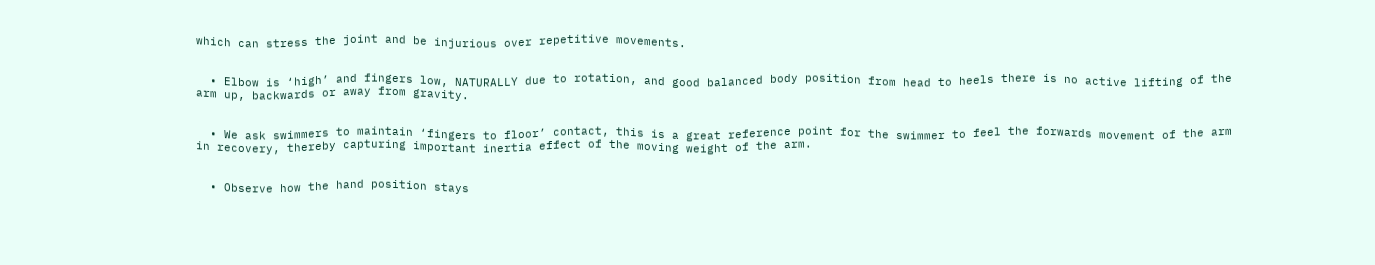which can stress the joint and be injurious over repetitive movements.


  • Elbow is ‘high’ and fingers low, NATURALLY due to rotation, and good balanced body position from head to heels there is no active lifting of the arm up, backwards or away from gravity.


  • We ask swimmers to maintain ‘fingers to floor’ contact, this is a great reference point for the swimmer to feel the forwards movement of the arm in recovery, thereby capturing important inertia effect of the moving weight of the arm.


  • Observe how the hand position stays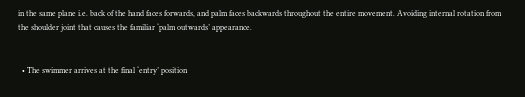in the same plane i.e. back of the hand faces forwards, and palm faces backwards throughout the entire movement. Avoiding internal rotation from the shoulder joint that causes the familiar ‘palm outwards’ appearance.


  • The swimmer arrives at the final ‘entry’ position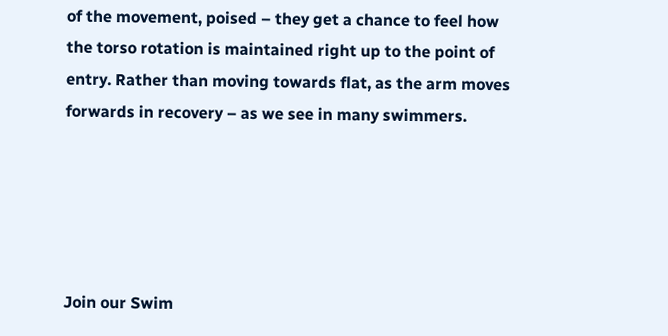of the movement, poised – they get a chance to feel how the torso rotation is maintained right up to the point of entry. Rather than moving towards flat, as the arm moves forwards in recovery – as we see in many swimmers.





Join our Swim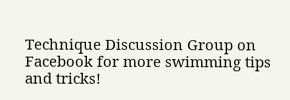Technique Discussion Group on Facebook for more swimming tips and tricks!